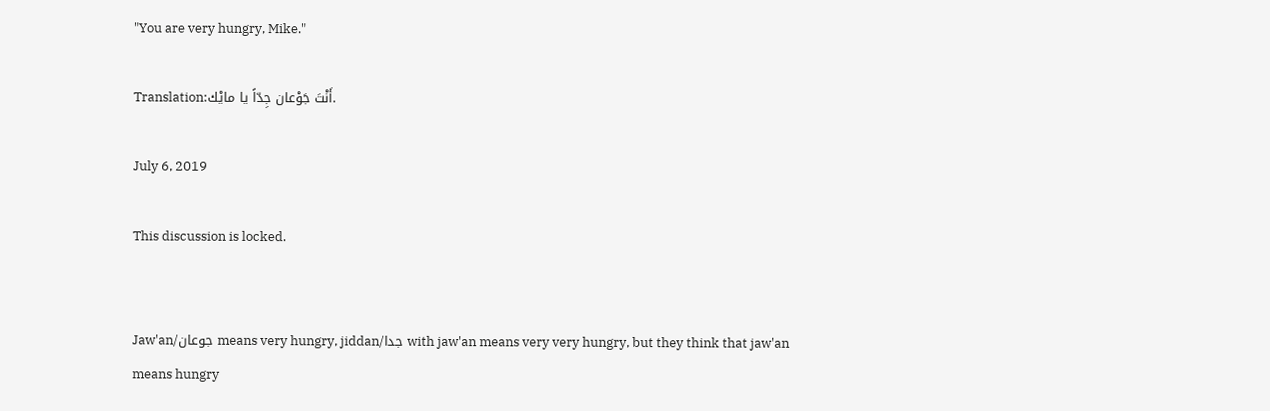"You are very hungry, Mike."

Translation:أَنْتَ جَوْعان جِدّاً يا مايْك.

July 6, 2019

This discussion is locked.


Jaw'an/جوعان means very hungry, jiddan/جدا with jaw'an means very very hungry, but they think that jaw'an means hungry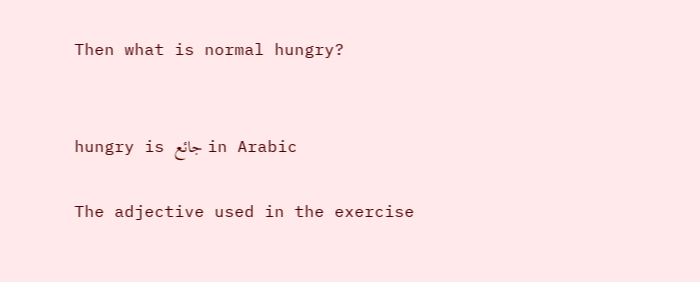Then what is normal hungry?


hungry is جائع in Arabic

The adjective used in the exercise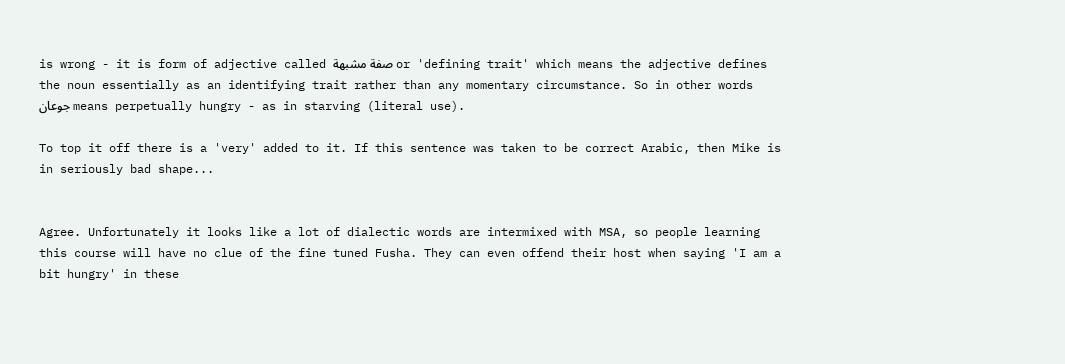is wrong - it is form of adjective called صفة مشبهة or 'defining trait' which means the adjective defines the noun essentially as an identifying trait rather than any momentary circumstance. So in other words جوعان means perpetually hungry - as in starving (literal use).

To top it off there is a 'very' added to it. If this sentence was taken to be correct Arabic, then Mike is in seriously bad shape...


Agree. Unfortunately it looks like a lot of dialectic words are intermixed with MSA, so people learning this course will have no clue of the fine tuned Fusha. They can even offend their host when saying 'I am a bit hungry' in these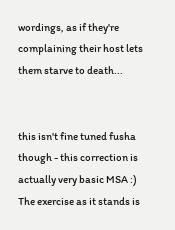wordings, as if they're complaining their host lets them starve to death...


this isn't fine tuned fusha though - this correction is actually very basic MSA :) The exercise as it stands is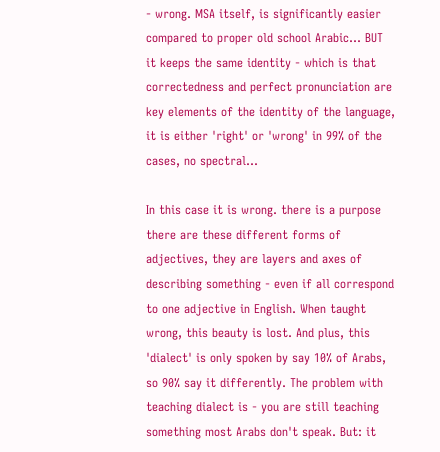- wrong. MSA itself, is significantly easier compared to proper old school Arabic... BUT it keeps the same identity - which is that correctedness and perfect pronunciation are key elements of the identity of the language, it is either 'right' or 'wrong' in 99% of the cases, no spectral...

In this case it is wrong. there is a purpose there are these different forms of adjectives, they are layers and axes of describing something - even if all correspond to one adjective in English. When taught wrong, this beauty is lost. And plus, this 'dialect' is only spoken by say 10% of Arabs, so 90% say it differently. The problem with teaching dialect is - you are still teaching something most Arabs don't speak. But: it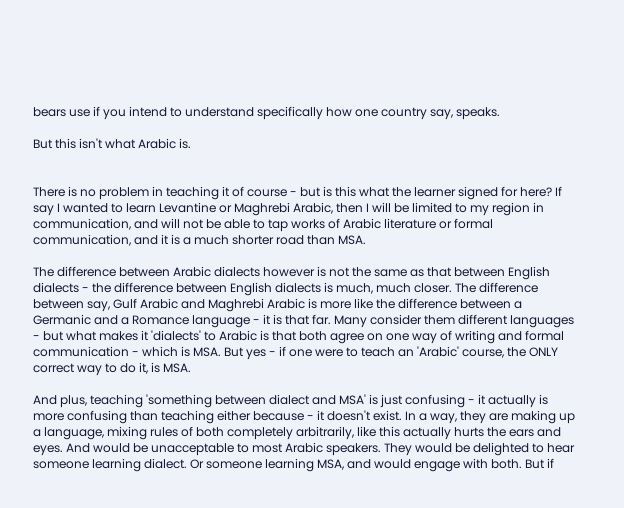bears use if you intend to understand specifically how one country say, speaks.

But this isn't what Arabic is.


There is no problem in teaching it of course - but is this what the learner signed for here? If say I wanted to learn Levantine or Maghrebi Arabic, then I will be limited to my region in communication, and will not be able to tap works of Arabic literature or formal communication, and it is a much shorter road than MSA.

The difference between Arabic dialects however is not the same as that between English dialects - the difference between English dialects is much, much closer. The difference between say, Gulf Arabic and Maghrebi Arabic is more like the difference between a Germanic and a Romance language - it is that far. Many consider them different languages - but what makes it 'dialects' to Arabic is that both agree on one way of writing and formal communication - which is MSA. But yes - if one were to teach an 'Arabic' course, the ONLY correct way to do it, is MSA.

And plus, teaching 'something between dialect and MSA' is just confusing - it actually is more confusing than teaching either because - it doesn't exist. In a way, they are making up a language, mixing rules of both completely arbitrarily, like this actually hurts the ears and eyes. And would be unacceptable to most Arabic speakers. They would be delighted to hear someone learning dialect. Or someone learning MSA, and would engage with both. But if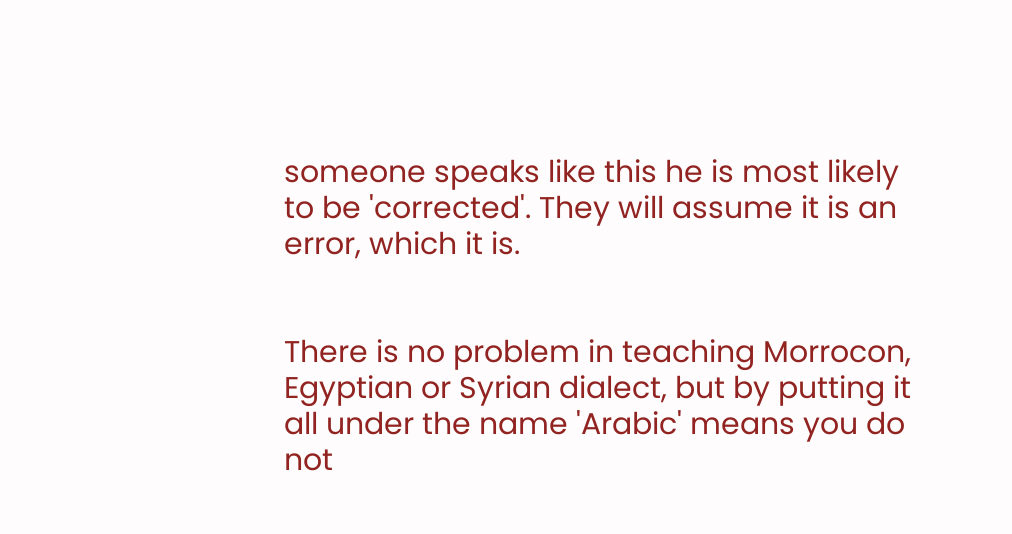someone speaks like this he is most likely to be 'corrected'. They will assume it is an error, which it is.


There is no problem in teaching Morrocon, Egyptian or Syrian dialect, but by putting it all under the name 'Arabic' means you do not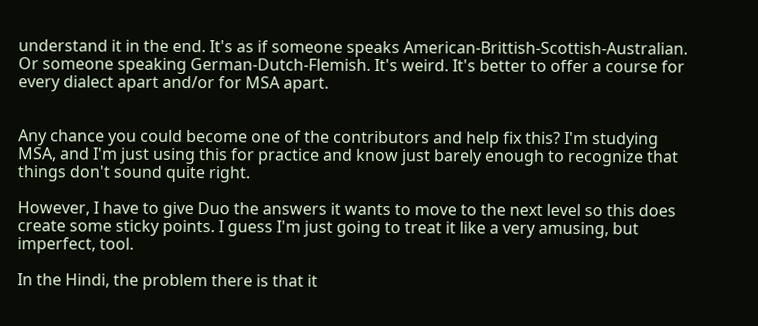understand it in the end. It's as if someone speaks American-Brittish-Scottish-Australian. Or someone speaking German-Dutch-Flemish. It's weird. It's better to offer a course for every dialect apart and/or for MSA apart.


Any chance you could become one of the contributors and help fix this? I'm studying MSA, and I'm just using this for practice and know just barely enough to recognize that things don't sound quite right.

However, I have to give Duo the answers it wants to move to the next level so this does create some sticky points. I guess I'm just going to treat it like a very amusing, but imperfect, tool.

In the Hindi, the problem there is that it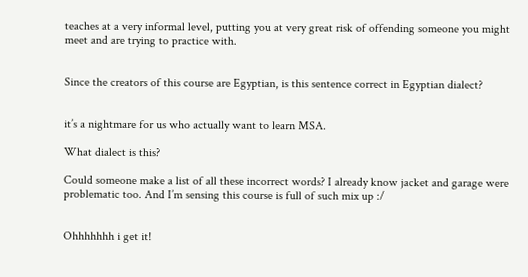teaches at a very informal level, putting you at very great risk of offending someone you might meet and are trying to practice with.


Since the creators of this course are Egyptian, is this sentence correct in Egyptian dialect?


it’s a nightmare for us who actually want to learn MSA.

What dialect is this?

Could someone make a list of all these incorrect words? I already know jacket and garage were problematic too. And I’m sensing this course is full of such mix up :/


Ohhhhhhh i get it!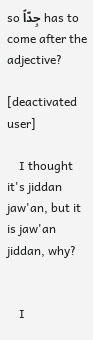so جِدّاً has to come after the adjective?

[deactivated user]

    I thought it's jiddan jaw'an, but it is jaw'an jiddan, why?


    I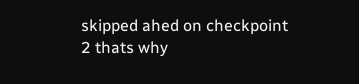skipped ahed on checkpoint 2 thats why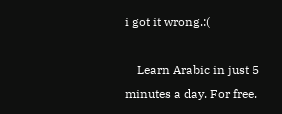i got it wrong.:(

    Learn Arabic in just 5 minutes a day. For free.